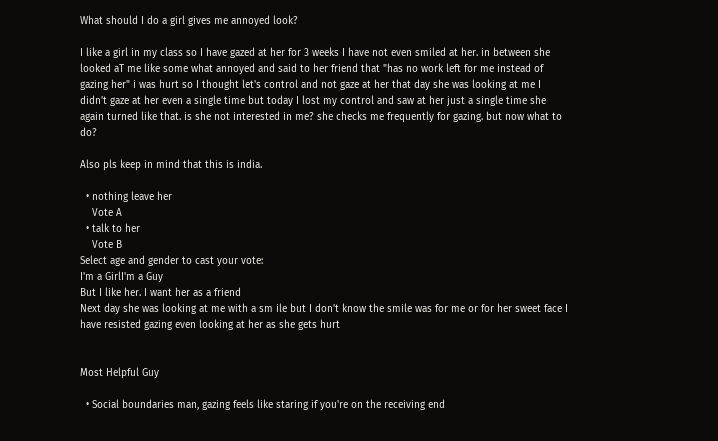What should I do a girl gives me annoyed look?

I like a girl in my class so I have gazed at her for 3 weeks I have not even smiled at her. in between she looked aT me like some what annoyed and said to her friend that "has no work left for me instead of gazing her" i was hurt so I thought let's control and not gaze at her that day she was looking at me I didn't gaze at her even a single time but today I lost my control and saw at her just a single time she again turned like that. is she not interested in me? she checks me frequently for gazing. but now what to do?

Also pls keep in mind that this is india.

  • nothing leave her
    Vote A
  • talk to her
    Vote B
Select age and gender to cast your vote:
I'm a GirlI'm a Guy
But I like her. I want her as a friend
Next day she was looking at me with a sm ile but I don't know the smile was for me or for her sweet face I have resisted gazing even looking at her as she gets hurt


Most Helpful Guy

  • Social boundaries man, gazing feels like staring if you're on the receiving end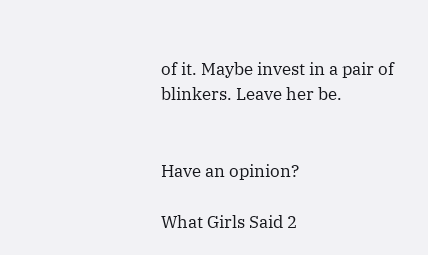of it. Maybe invest in a pair of blinkers. Leave her be.


Have an opinion?

What Girls Said 2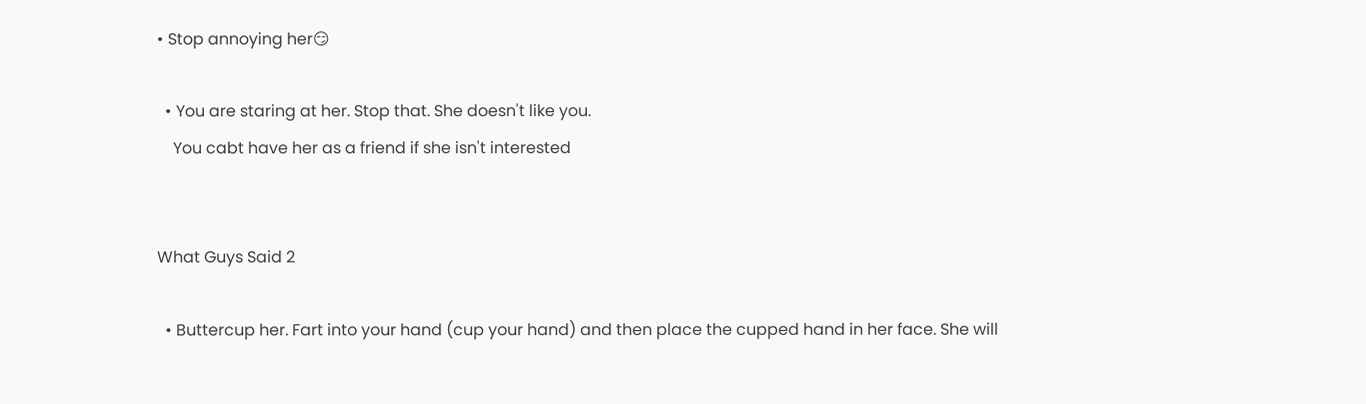• Stop annoying her😏

  • You are staring at her. Stop that. She doesn't like you.
    You cabt have her as a friend if she isn't interested


What Guys Said 2

  • Buttercup her. Fart into your hand (cup your hand) and then place the cupped hand in her face. She will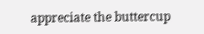appreciate the buttercup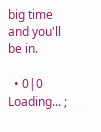big time and you'll be in.

  • 0|0
Loading... ;